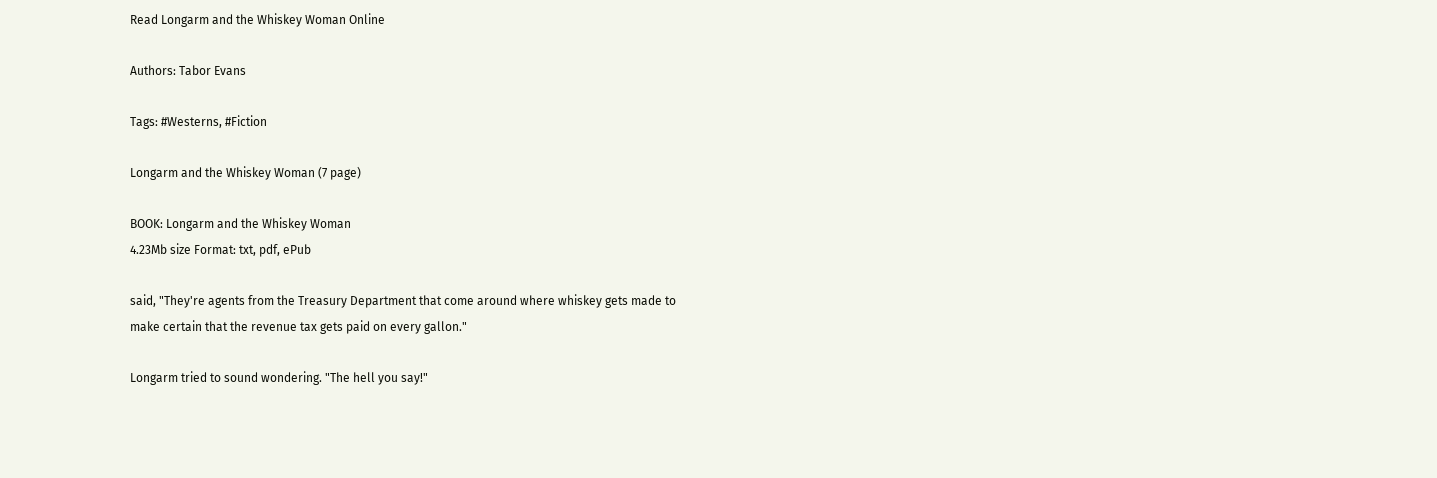Read Longarm and the Whiskey Woman Online

Authors: Tabor Evans

Tags: #Westerns, #Fiction

Longarm and the Whiskey Woman (7 page)

BOOK: Longarm and the Whiskey Woman
4.23Mb size Format: txt, pdf, ePub

said, "They're agents from the Treasury Department that come around where whiskey gets made to make certain that the revenue tax gets paid on every gallon."

Longarm tried to sound wondering. "The hell you say!"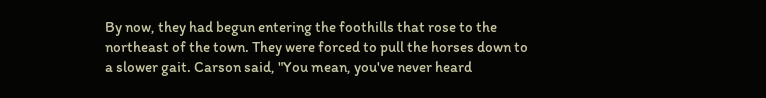By now, they had begun entering the foothills that rose to the northeast of the town. They were forced to pull the horses down to a slower gait. Carson said, "You mean, you've never heard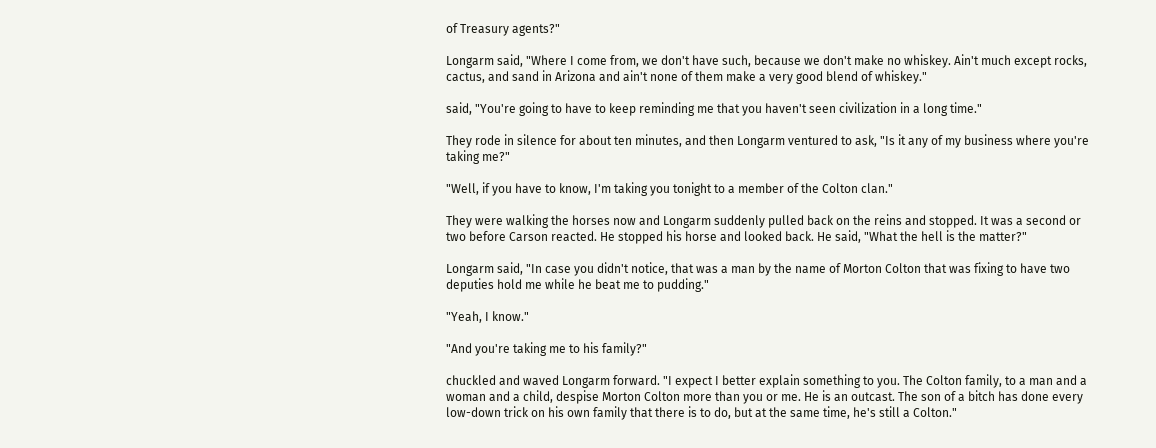of Treasury agents?"

Longarm said, "Where I come from, we don't have such, because we don't make no whiskey. Ain't much except rocks, cactus, and sand in Arizona and ain't none of them make a very good blend of whiskey."

said, "You're going to have to keep reminding me that you haven't seen civilization in a long time."

They rode in silence for about ten minutes, and then Longarm ventured to ask, "Is it any of my business where you're taking me?"

"Well, if you have to know, I'm taking you tonight to a member of the Colton clan."

They were walking the horses now and Longarm suddenly pulled back on the reins and stopped. It was a second or two before Carson reacted. He stopped his horse and looked back. He said, "What the hell is the matter?"

Longarm said, "In case you didn't notice, that was a man by the name of Morton Colton that was fixing to have two deputies hold me while he beat me to pudding."

"Yeah, I know."

"And you're taking me to his family?"

chuckled and waved Longarm forward. "I expect I better explain something to you. The Colton family, to a man and a woman and a child, despise Morton Colton more than you or me. He is an outcast. The son of a bitch has done every low-down trick on his own family that there is to do, but at the same time, he's still a Colton."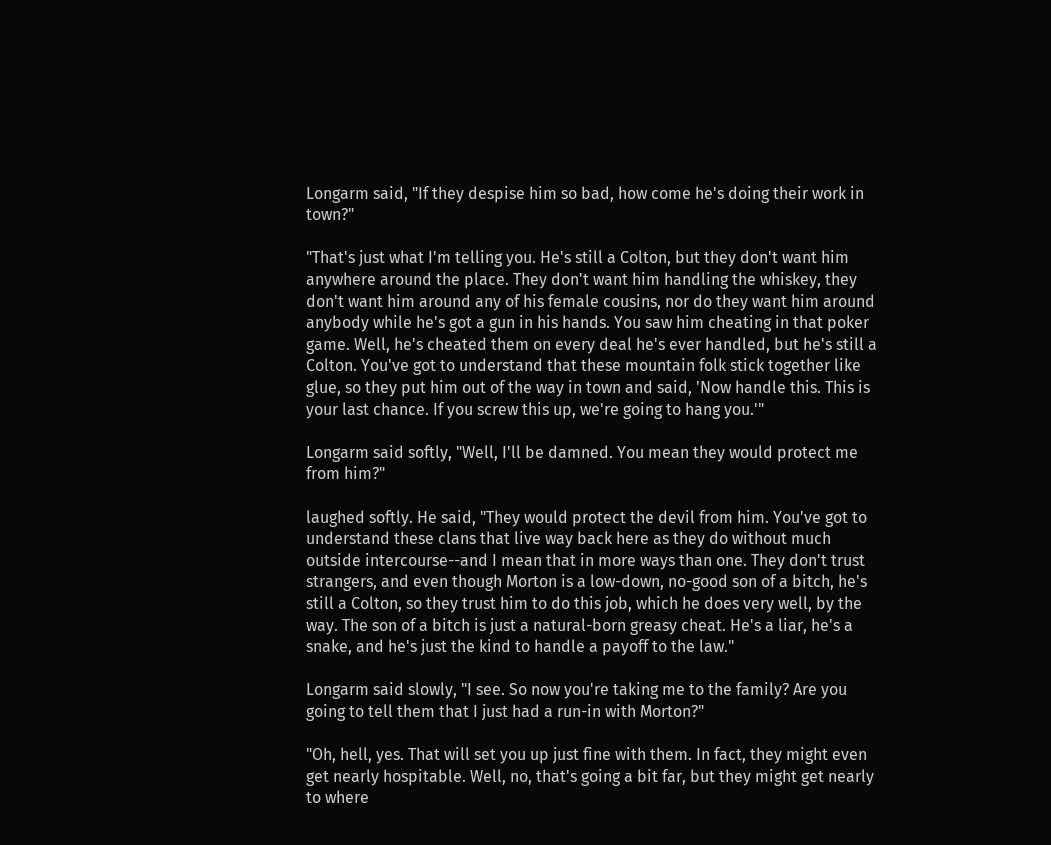Longarm said, "If they despise him so bad, how come he's doing their work in town?"

"That's just what I'm telling you. He's still a Colton, but they don't want him anywhere around the place. They don't want him handling the whiskey, they don't want him around any of his female cousins, nor do they want him around anybody while he's got a gun in his hands. You saw him cheating in that poker game. Well, he's cheated them on every deal he's ever handled, but he's still a Colton. You've got to understand that these mountain folk stick together like glue, so they put him out of the way in town and said, 'Now handle this. This is your last chance. If you screw this up, we're going to hang you.'"

Longarm said softly, "Well, I'll be damned. You mean they would protect me from him?"

laughed softly. He said, "They would protect the devil from him. You've got to understand these clans that live way back here as they do without much outside intercourse--and I mean that in more ways than one. They don't trust strangers, and even though Morton is a low-down, no-good son of a bitch, he's still a Colton, so they trust him to do this job, which he does very well, by the way. The son of a bitch is just a natural-born greasy cheat. He's a liar, he's a snake, and he's just the kind to handle a payoff to the law."

Longarm said slowly, "I see. So now you're taking me to the family? Are you going to tell them that I just had a run-in with Morton?"

"Oh, hell, yes. That will set you up just fine with them. In fact, they might even get nearly hospitable. Well, no, that's going a bit far, but they might get nearly to where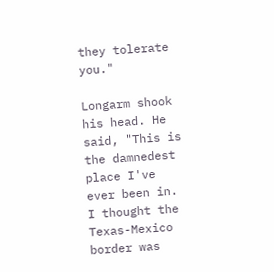they tolerate you."

Longarm shook his head. He said, "This is the damnedest place I've ever been in. I thought the Texas-Mexico border was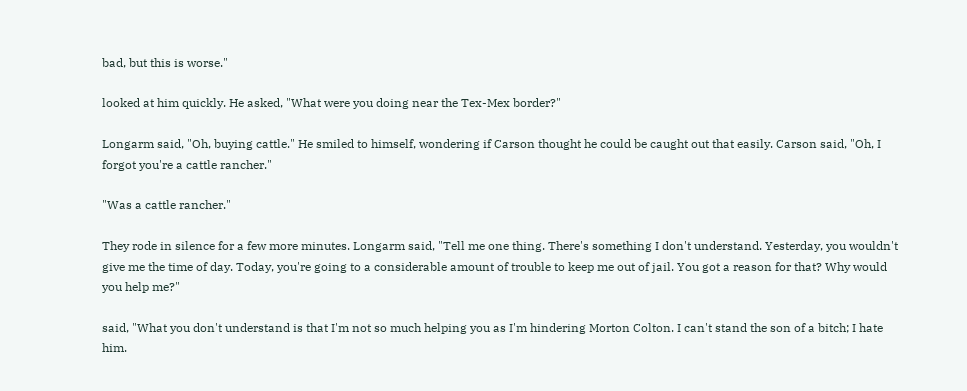bad, but this is worse."

looked at him quickly. He asked, "What were you doing near the Tex-Mex border?"

Longarm said, "Oh, buying cattle." He smiled to himself, wondering if Carson thought he could be caught out that easily. Carson said, "Oh, I forgot you're a cattle rancher."

"Was a cattle rancher."

They rode in silence for a few more minutes. Longarm said, "Tell me one thing. There's something I don't understand. Yesterday, you wouldn't give me the time of day. Today, you're going to a considerable amount of trouble to keep me out of jail. You got a reason for that? Why would you help me?"

said, "What you don't understand is that I'm not so much helping you as I'm hindering Morton Colton. I can't stand the son of a bitch; I hate him.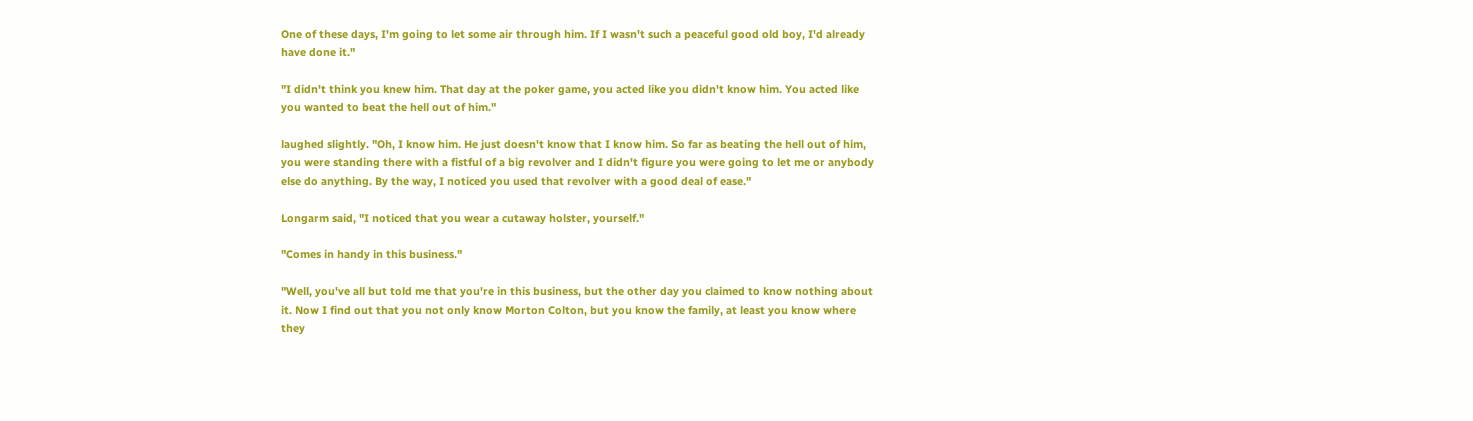One of these days, I'm going to let some air through him. If I wasn't such a peaceful good old boy, I'd already have done it."

"I didn't think you knew him. That day at the poker game, you acted like you didn't know him. You acted like you wanted to beat the hell out of him."

laughed slightly. "Oh, I know him. He just doesn't know that I know him. So far as beating the hell out of him, you were standing there with a fistful of a big revolver and I didn't figure you were going to let me or anybody else do anything. By the way, I noticed you used that revolver with a good deal of ease."

Longarm said, "I noticed that you wear a cutaway holster, yourself."

"Comes in handy in this business."

"Well, you've all but told me that you're in this business, but the other day you claimed to know nothing about it. Now I find out that you not only know Morton Colton, but you know the family, at least you know where they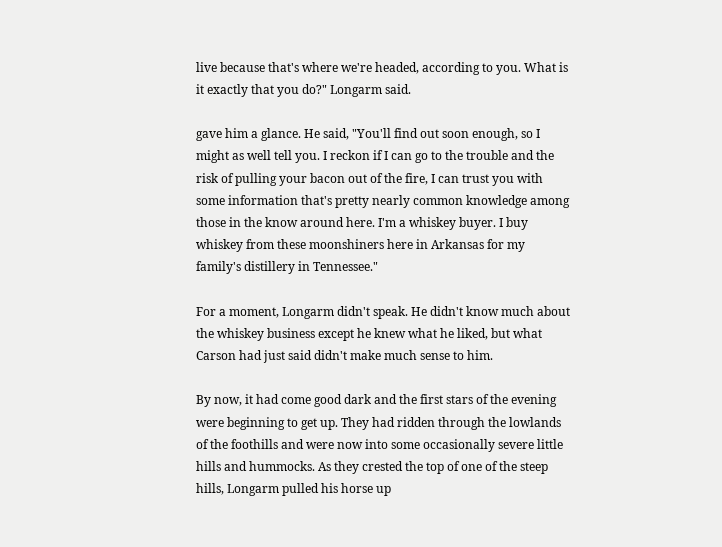live because that's where we're headed, according to you. What is it exactly that you do?" Longarm said.

gave him a glance. He said, "You'll find out soon enough, so I might as well tell you. I reckon if I can go to the trouble and the risk of pulling your bacon out of the fire, I can trust you with some information that's pretty nearly common knowledge among those in the know around here. I'm a whiskey buyer. I buy whiskey from these moonshiners here in Arkansas for my family's distillery in Tennessee."

For a moment, Longarm didn't speak. He didn't know much about the whiskey business except he knew what he liked, but what Carson had just said didn't make much sense to him.

By now, it had come good dark and the first stars of the evening were beginning to get up. They had ridden through the lowlands of the foothills and were now into some occasionally severe little hills and hummocks. As they crested the top of one of the steep hills, Longarm pulled his horse up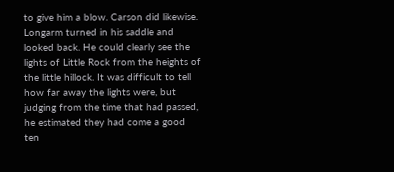to give him a blow. Carson did likewise. Longarm turned in his saddle and looked back. He could clearly see the lights of Little Rock from the heights of the little hillock. It was difficult to tell how far away the lights were, but judging from the time that had passed, he estimated they had come a good ten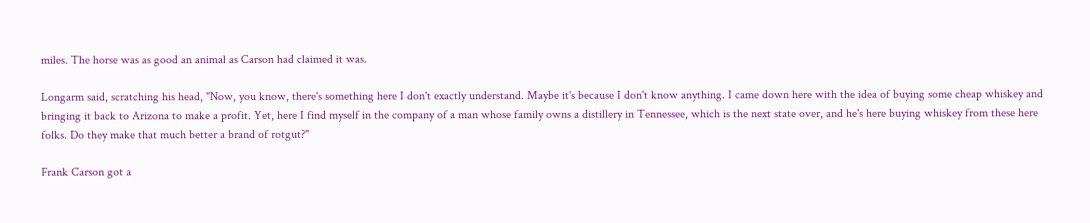miles. The horse was as good an animal as Carson had claimed it was.

Longarm said, scratching his head, "Now, you know, there's something here I don't exactly understand. Maybe it's because I don't know anything. I came down here with the idea of buying some cheap whiskey and bringing it back to Arizona to make a profit. Yet, here I find myself in the company of a man whose family owns a distillery in Tennessee, which is the next state over, and he's here buying whiskey from these here folks. Do they make that much better a brand of rotgut?"

Frank Carson got a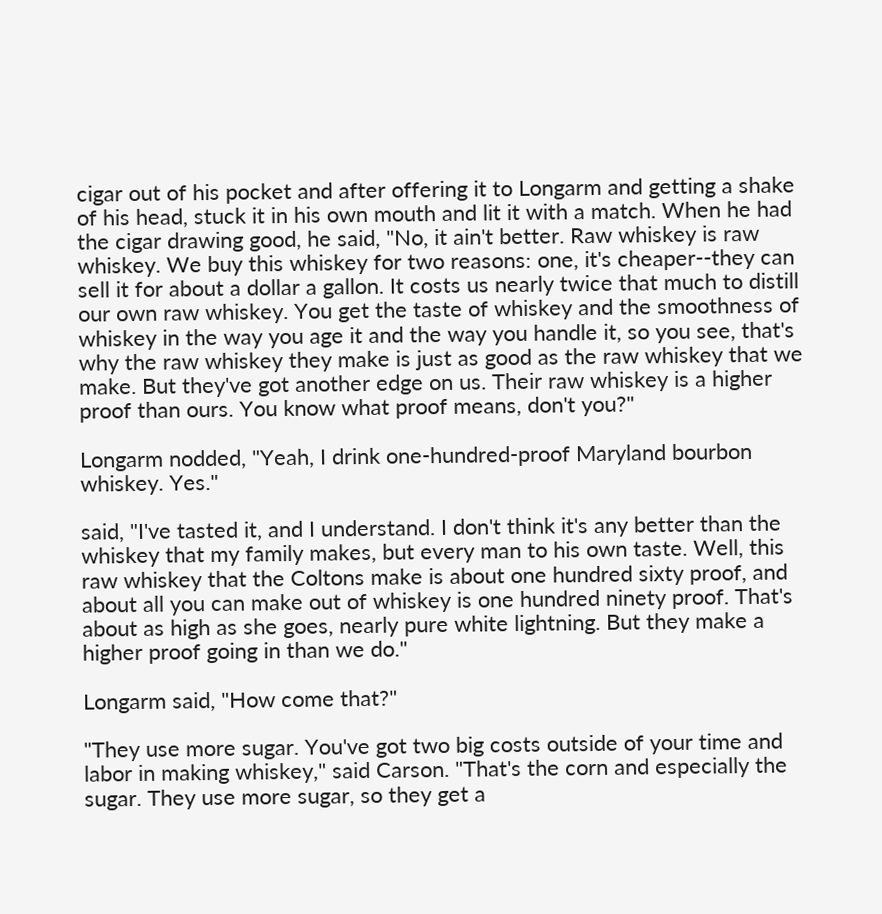cigar out of his pocket and after offering it to Longarm and getting a shake of his head, stuck it in his own mouth and lit it with a match. When he had the cigar drawing good, he said, "No, it ain't better. Raw whiskey is raw whiskey. We buy this whiskey for two reasons: one, it's cheaper--they can sell it for about a dollar a gallon. It costs us nearly twice that much to distill our own raw whiskey. You get the taste of whiskey and the smoothness of whiskey in the way you age it and the way you handle it, so you see, that's why the raw whiskey they make is just as good as the raw whiskey that we make. But they've got another edge on us. Their raw whiskey is a higher proof than ours. You know what proof means, don't you?"

Longarm nodded, "Yeah, I drink one-hundred-proof Maryland bourbon whiskey. Yes."

said, "I've tasted it, and I understand. I don't think it's any better than the whiskey that my family makes, but every man to his own taste. Well, this raw whiskey that the Coltons make is about one hundred sixty proof, and about all you can make out of whiskey is one hundred ninety proof. That's about as high as she goes, nearly pure white lightning. But they make a higher proof going in than we do."

Longarm said, "How come that?"

"They use more sugar. You've got two big costs outside of your time and labor in making whiskey," said Carson. "That's the corn and especially the sugar. They use more sugar, so they get a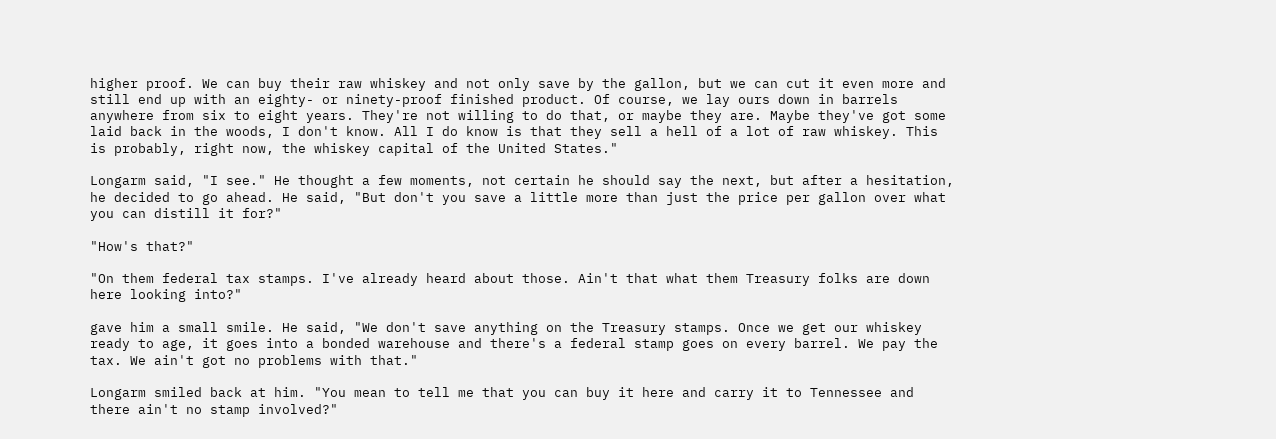higher proof. We can buy their raw whiskey and not only save by the gallon, but we can cut it even more and still end up with an eighty- or ninety-proof finished product. Of course, we lay ours down in barrels anywhere from six to eight years. They're not willing to do that, or maybe they are. Maybe they've got some laid back in the woods, I don't know. All I do know is that they sell a hell of a lot of raw whiskey. This is probably, right now, the whiskey capital of the United States."

Longarm said, "I see." He thought a few moments, not certain he should say the next, but after a hesitation, he decided to go ahead. He said, "But don't you save a little more than just the price per gallon over what you can distill it for?"

"How's that?"

"On them federal tax stamps. I've already heard about those. Ain't that what them Treasury folks are down here looking into?"

gave him a small smile. He said, "We don't save anything on the Treasury stamps. Once we get our whiskey ready to age, it goes into a bonded warehouse and there's a federal stamp goes on every barrel. We pay the tax. We ain't got no problems with that."

Longarm smiled back at him. "You mean to tell me that you can buy it here and carry it to Tennessee and there ain't no stamp involved?"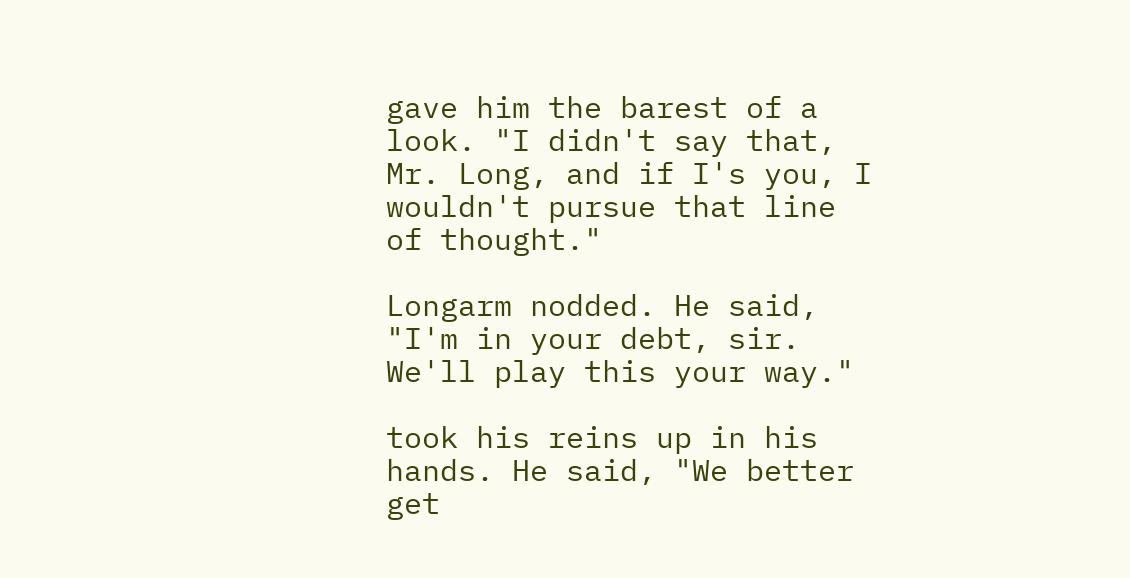gave him the barest of a look. "I didn't say that, Mr. Long, and if I's you, I wouldn't pursue that line of thought."

Longarm nodded. He said, "I'm in your debt, sir. We'll play this your way."

took his reins up in his hands. He said, "We better get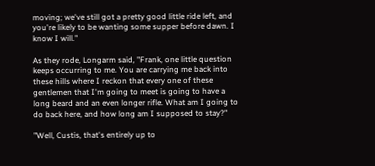moving; we've still got a pretty good little ride left, and you're likely to be wanting some supper before dawn. I know I will."

As they rode, Longarm said, "Frank, one little question keeps occurring to me. You are carrying me back into these hills where I reckon that every one of these gentlemen that I'm going to meet is going to have a long beard and an even longer rifle. What am I going to do back here, and how long am I supposed to stay?"

"Well, Custis, that's entirely up to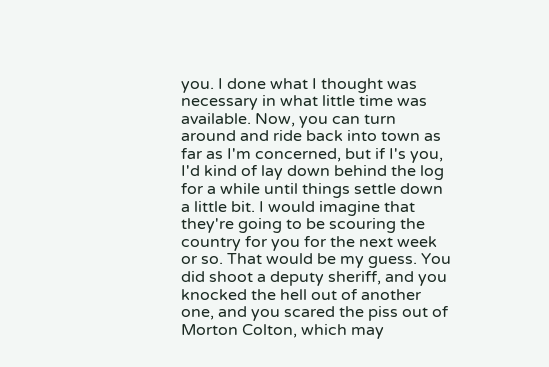you. I done what I thought was necessary in what little time was available. Now, you can turn around and ride back into town as far as I'm concerned, but if I's you, I'd kind of lay down behind the log for a while until things settle down a little bit. I would imagine that they're going to be scouring the country for you for the next week or so. That would be my guess. You did shoot a deputy sheriff, and you knocked the hell out of another one, and you scared the piss out of Morton Colton, which may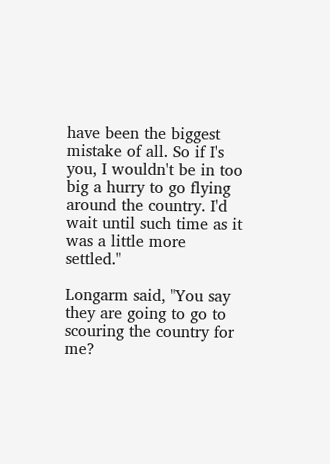have been the biggest mistake of all. So if I's you, I wouldn't be in too big a hurry to go flying around the country. I'd wait until such time as it was a little more settled."

Longarm said, "You say they are going to go to scouring the country for me?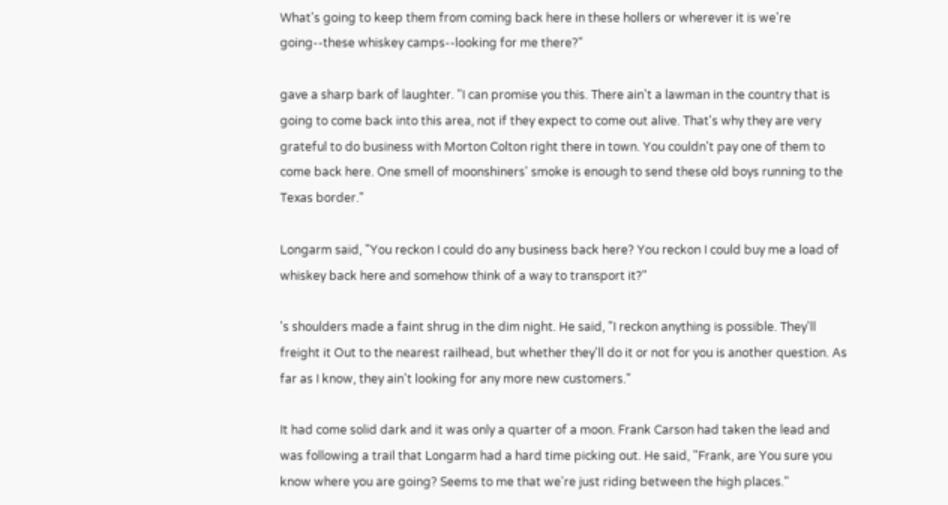What's going to keep them from coming back here in these hollers or wherever it is we're going--these whiskey camps--looking for me there?"

gave a sharp bark of laughter. "I can promise you this. There ain't a lawman in the country that is going to come back into this area, not if they expect to come out alive. That's why they are very grateful to do business with Morton Colton right there in town. You couldn't pay one of them to come back here. One smell of moonshiners' smoke is enough to send these old boys running to the Texas border."

Longarm said, "You reckon I could do any business back here? You reckon I could buy me a load of whiskey back here and somehow think of a way to transport it?"

's shoulders made a faint shrug in the dim night. He said, "I reckon anything is possible. They'll freight it Out to the nearest railhead, but whether they'll do it or not for you is another question. As far as I know, they ain't looking for any more new customers."

It had come solid dark and it was only a quarter of a moon. Frank Carson had taken the lead and was following a trail that Longarm had a hard time picking out. He said, "Frank, are You sure you know where you are going? Seems to me that we're just riding between the high places."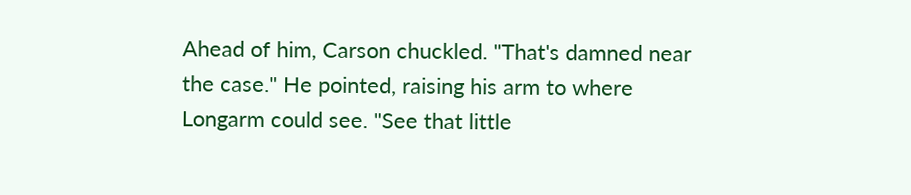Ahead of him, Carson chuckled. "That's damned near the case." He pointed, raising his arm to where Longarm could see. "See that little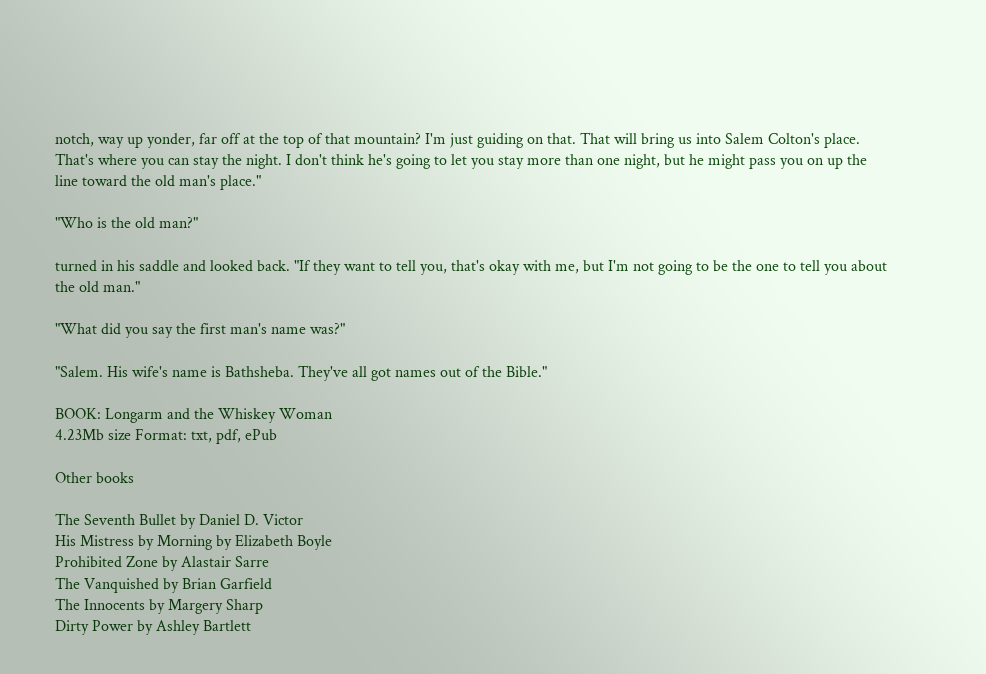notch, way up yonder, far off at the top of that mountain? I'm just guiding on that. That will bring us into Salem Colton's place. That's where you can stay the night. I don't think he's going to let you stay more than one night, but he might pass you on up the line toward the old man's place."

"Who is the old man?"

turned in his saddle and looked back. "If they want to tell you, that's okay with me, but I'm not going to be the one to tell you about the old man."

"What did you say the first man's name was?"

"Salem. His wife's name is Bathsheba. They've all got names out of the Bible."

BOOK: Longarm and the Whiskey Woman
4.23Mb size Format: txt, pdf, ePub

Other books

The Seventh Bullet by Daniel D. Victor
His Mistress by Morning by Elizabeth Boyle
Prohibited Zone by Alastair Sarre
The Vanquished by Brian Garfield
The Innocents by Margery Sharp
Dirty Power by Ashley Bartlett